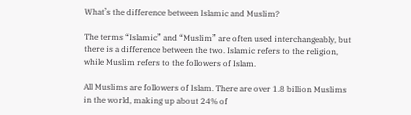What’s the difference between Islamic and Muslim?

The terms “Islamic” and “Muslim” are often used interchangeably, but there is a difference between the two. Islamic refers to the religion, while Muslim refers to the followers of Islam.

All Muslims are followers of Islam. There are over 1.8 billion Muslims in the world, making up about 24% of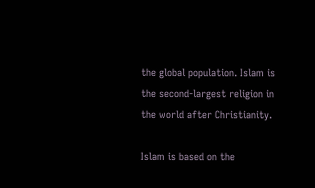the global population. Islam is the second-largest religion in the world after Christianity.

Islam is based on the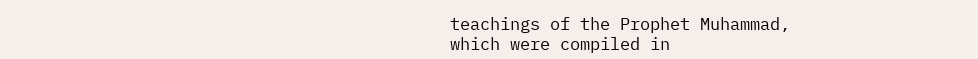teachings of the Prophet Muhammad, which were compiled in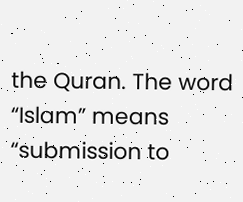the Quran. The word “Islam” means “submission to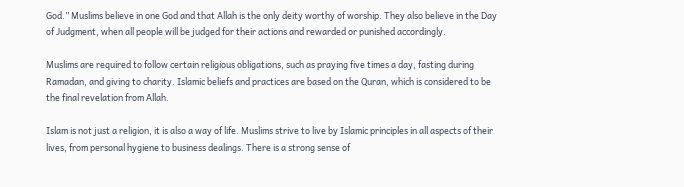God.” Muslims believe in one God and that Allah is the only deity worthy of worship. They also believe in the Day of Judgment, when all people will be judged for their actions and rewarded or punished accordingly.

Muslims are required to follow certain religious obligations, such as praying five times a day, fasting during Ramadan, and giving to charity. Islamic beliefs and practices are based on the Quran, which is considered to be the final revelation from Allah.

Islam is not just a religion, it is also a way of life. Muslims strive to live by Islamic principles in all aspects of their lives, from personal hygiene to business dealings. There is a strong sense of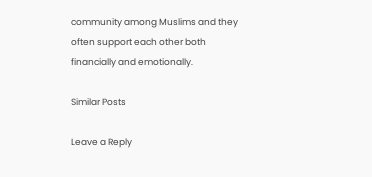community among Muslims and they often support each other both financially and emotionally.

Similar Posts

Leave a Reply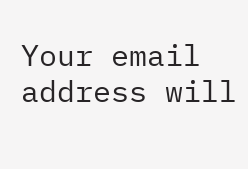Your email address will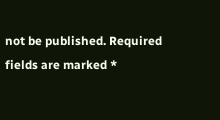not be published. Required fields are marked *